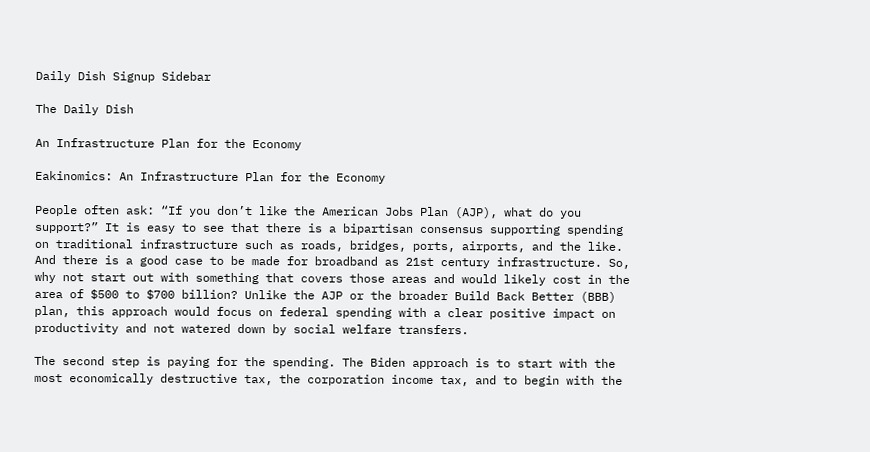Daily Dish Signup Sidebar

The Daily Dish

An Infrastructure Plan for the Economy

Eakinomics: An Infrastructure Plan for the Economy

People often ask: “If you don’t like the American Jobs Plan (AJP), what do you support?” It is easy to see that there is a bipartisan consensus supporting spending on traditional infrastructure such as roads, bridges, ports, airports, and the like. And there is a good case to be made for broadband as 21st century infrastructure. So, why not start out with something that covers those areas and would likely cost in the area of $500 to $700 billion? Unlike the AJP or the broader Build Back Better (BBB) plan, this approach would focus on federal spending with a clear positive impact on productivity and not watered down by social welfare transfers.

The second step is paying for the spending. The Biden approach is to start with the most economically destructive tax, the corporation income tax, and to begin with the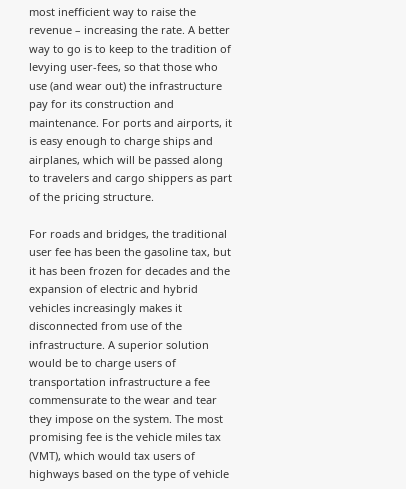most inefficient way to raise the revenue – increasing the rate. A better way to go is to keep to the tradition of levying user-fees, so that those who use (and wear out) the infrastructure pay for its construction and maintenance. For ports and airports, it is easy enough to charge ships and airplanes, which will be passed along to travelers and cargo shippers as part of the pricing structure.

For roads and bridges, the traditional user fee has been the gasoline tax, but it has been frozen for decades and the expansion of electric and hybrid vehicles increasingly makes it disconnected from use of the infrastructure. A superior solution would be to charge users of transportation infrastructure a fee commensurate to the wear and tear they impose on the system. The most promising fee is the vehicle miles tax (VMT), which would tax users of highways based on the type of vehicle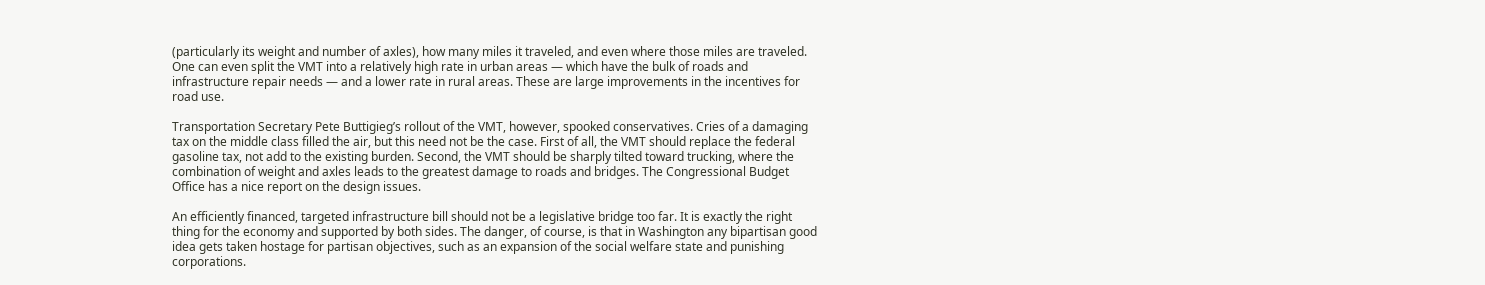(particularly its weight and number of axles), how many miles it traveled, and even where those miles are traveled. One can even split the VMT into a relatively high rate in urban areas — which have the bulk of roads and infrastructure repair needs — and a lower rate in rural areas. These are large improvements in the incentives for road use.

Transportation Secretary Pete Buttigieg’s rollout of the VMT, however, spooked conservatives. Cries of a damaging tax on the middle class filled the air, but this need not be the case. First of all, the VMT should replace the federal gasoline tax, not add to the existing burden. Second, the VMT should be sharply tilted toward trucking, where the combination of weight and axles leads to the greatest damage to roads and bridges. The Congressional Budget Office has a nice report on the design issues.

An efficiently financed, targeted infrastructure bill should not be a legislative bridge too far. It is exactly the right thing for the economy and supported by both sides. The danger, of course, is that in Washington any bipartisan good idea gets taken hostage for partisan objectives, such as an expansion of the social welfare state and punishing corporations.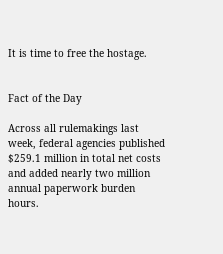It is time to free the hostage.


Fact of the Day

Across all rulemakings last week, federal agencies published $259.1 million in total net costs and added nearly two million annual paperwork burden hours.